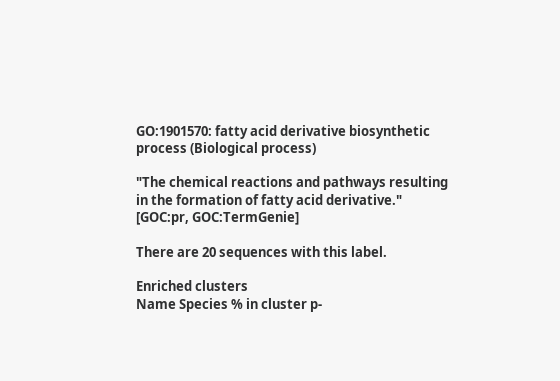GO:1901570: fatty acid derivative biosynthetic process (Biological process)

"The chemical reactions and pathways resulting in the formation of fatty acid derivative." [GOC:pr, GOC:TermGenie]

There are 20 sequences with this label.

Enriched clusters
Name Species % in cluster p-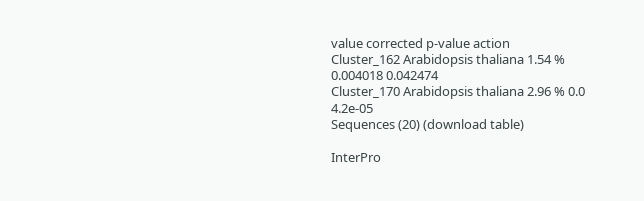value corrected p-value action
Cluster_162 Arabidopsis thaliana 1.54 % 0.004018 0.042474
Cluster_170 Arabidopsis thaliana 2.96 % 0.0 4.2e-05
Sequences (20) (download table)

InterPro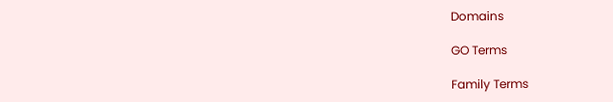Domains

GO Terms

Family Terms